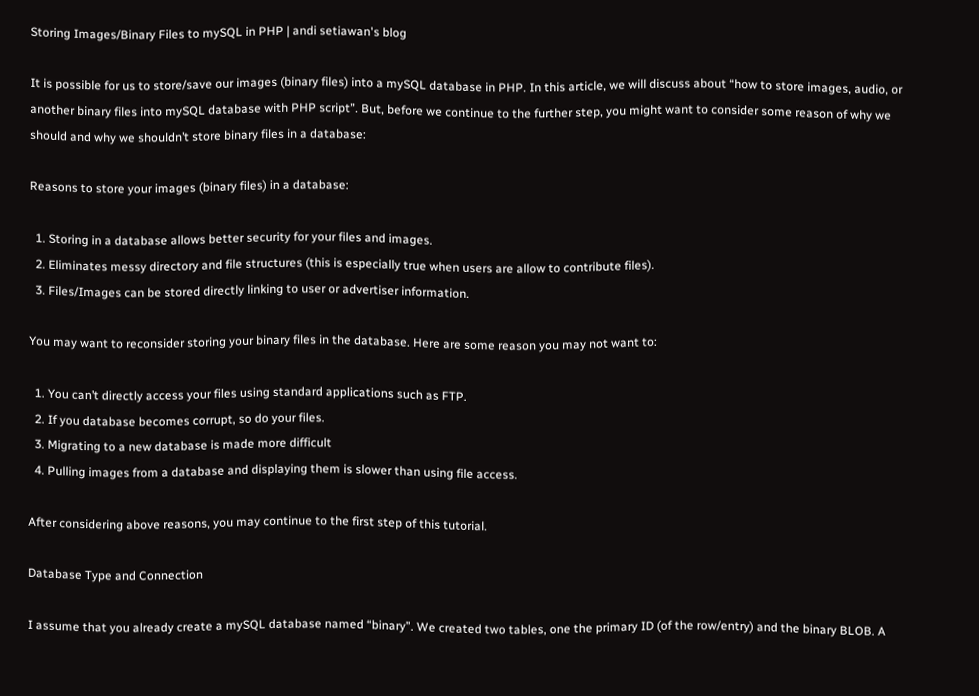Storing Images/Binary Files to mySQL in PHP | andi setiawan's blog

It is possible for us to store/save our images (binary files) into a mySQL database in PHP. In this article, we will discuss about “how to store images, audio, or another binary files into mySQL database with PHP script”. But, before we continue to the further step, you might want to consider some reason of why we should and why we shouldn’t store binary files in a database:

Reasons to store your images (binary files) in a database:

  1. Storing in a database allows better security for your files and images.
  2. Eliminates messy directory and file structures (this is especially true when users are allow to contribute files).
  3. Files/Images can be stored directly linking to user or advertiser information.

You may want to reconsider storing your binary files in the database. Here are some reason you may not want to:

  1. You can’t directly access your files using standard applications such as FTP.
  2. If you database becomes corrupt, so do your files.
  3. Migrating to a new database is made more difficult
  4. Pulling images from a database and displaying them is slower than using file access.

After considering above reasons, you may continue to the first step of this tutorial.

Database Type and Connection

I assume that you already create a mySQL database named “binary”. We created two tables, one the primary ID (of the row/entry) and the binary BLOB. A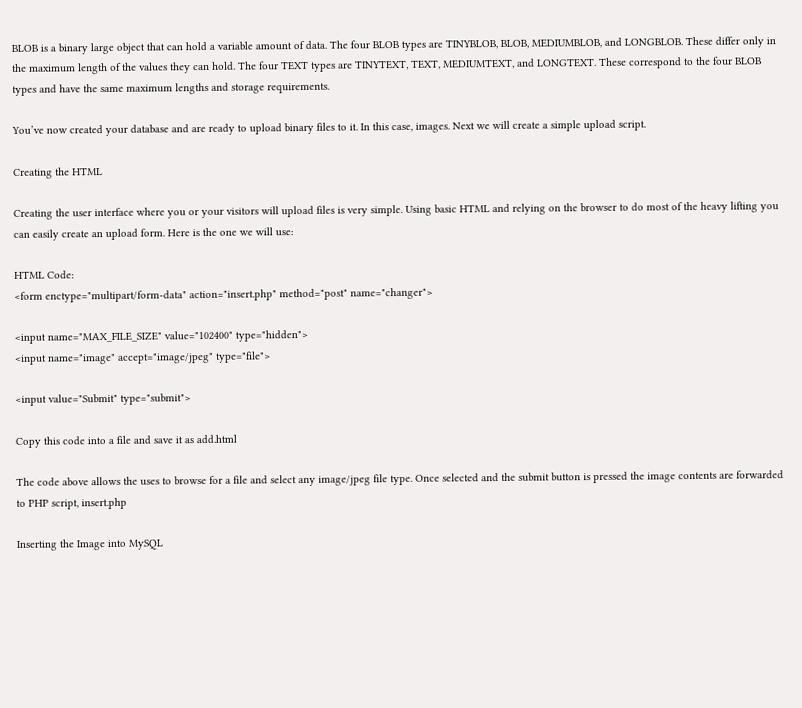BLOB is a binary large object that can hold a variable amount of data. The four BLOB types are TINYBLOB, BLOB, MEDIUMBLOB, and LONGBLOB. These differ only in the maximum length of the values they can hold. The four TEXT types are TINYTEXT, TEXT, MEDIUMTEXT, and LONGTEXT. These correspond to the four BLOB types and have the same maximum lengths and storage requirements.

You’ve now created your database and are ready to upload binary files to it. In this case, images. Next we will create a simple upload script.

Creating the HTML

Creating the user interface where you or your visitors will upload files is very simple. Using basic HTML and relying on the browser to do most of the heavy lifting you can easily create an upload form. Here is the one we will use:

HTML Code:
<form enctype="multipart/form-data" action="insert.php" method="post" name="changer">

<input name="MAX_FILE_SIZE" value="102400" type="hidden">
<input name="image" accept="image/jpeg" type="file">

<input value="Submit" type="submit">

Copy this code into a file and save it as add.html

The code above allows the uses to browse for a file and select any image/jpeg file type. Once selected and the submit button is pressed the image contents are forwarded to PHP script, insert.php

Inserting the Image into MySQL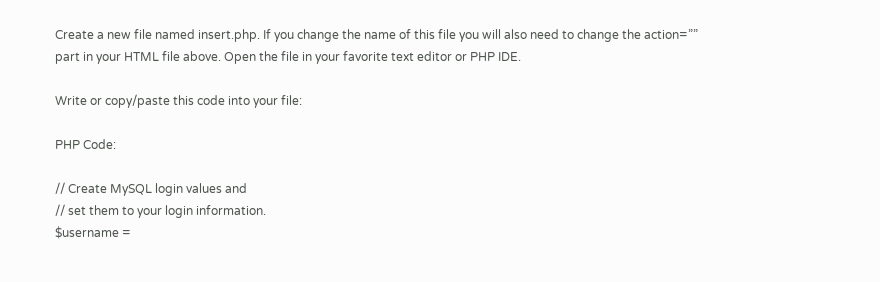Create a new file named insert.php. If you change the name of this file you will also need to change the action=”” part in your HTML file above. Open the file in your favorite text editor or PHP IDE.

Write or copy/paste this code into your file:

PHP Code:

// Create MySQL login values and
// set them to your login information.
$username =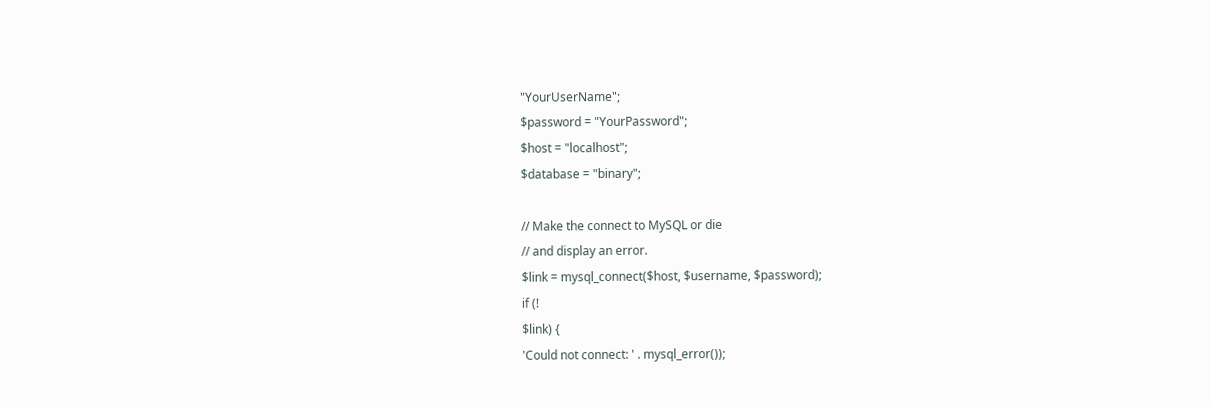"YourUserName";
$password = "YourPassword";
$host = "localhost";
$database = "binary";

// Make the connect to MySQL or die
// and display an error.
$link = mysql_connect($host, $username, $password);
if (!
$link) {
'Could not connect: ' . mysql_error());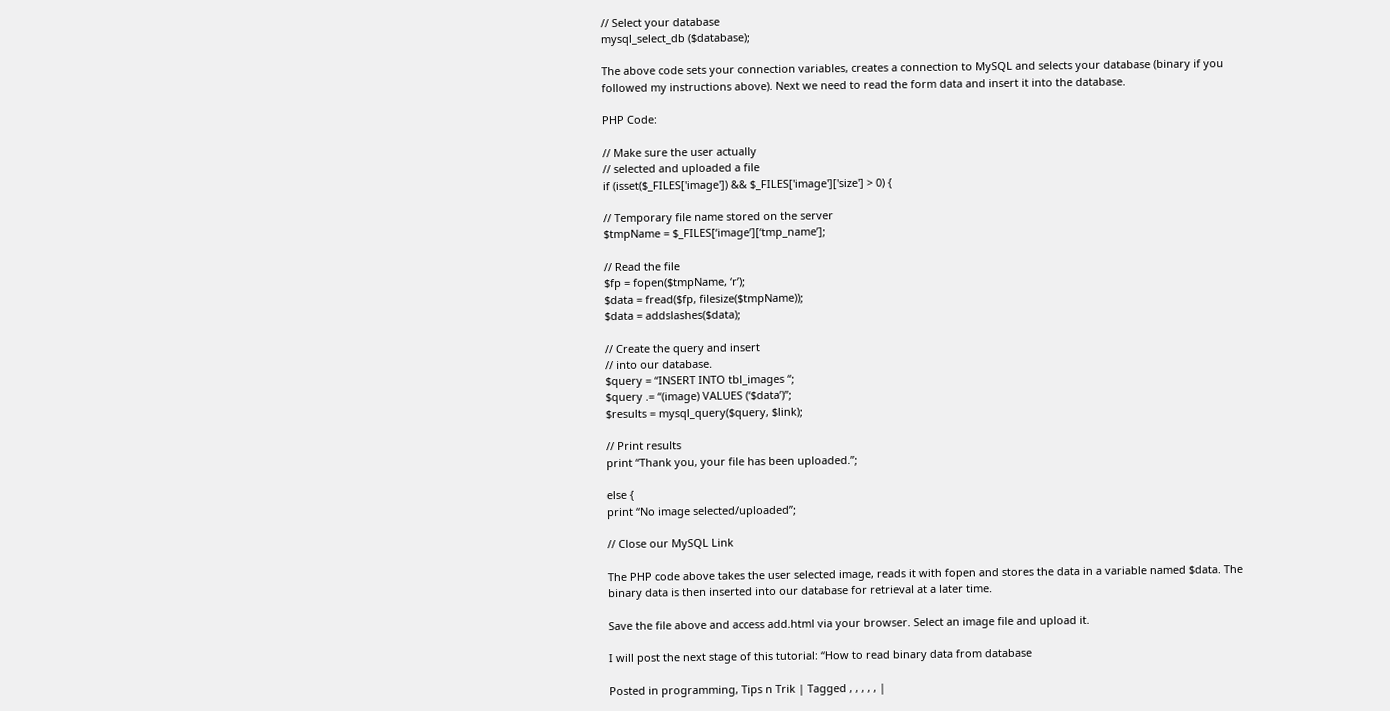// Select your database
mysql_select_db ($database);

The above code sets your connection variables, creates a connection to MySQL and selects your database (binary if you followed my instructions above). Next we need to read the form data and insert it into the database.

PHP Code:

// Make sure the user actually
// selected and uploaded a file
if (isset($_FILES['image']) && $_FILES['image']['size'] > 0) {

// Temporary file name stored on the server
$tmpName = $_FILES[‘image’][‘tmp_name’];

// Read the file
$fp = fopen($tmpName, ‘r’);
$data = fread($fp, filesize($tmpName));
$data = addslashes($data);

// Create the query and insert
// into our database.
$query = “INSERT INTO tbl_images “;
$query .= “(image) VALUES (‘$data’)”;
$results = mysql_query($query, $link);

// Print results
print “Thank you, your file has been uploaded.”;

else {
print “No image selected/uploaded”;

// Close our MySQL Link

The PHP code above takes the user selected image, reads it with fopen and stores the data in a variable named $data. The binary data is then inserted into our database for retrieval at a later time.

Save the file above and access add.html via your browser. Select an image file and upload it.

I will post the next stage of this tutorial: “How to read binary data from database

Posted in programming, Tips n Trik | Tagged , , , , , |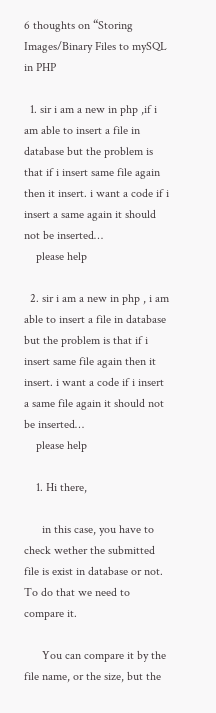6 thoughts on “Storing Images/Binary Files to mySQL in PHP

  1. sir i am a new in php ,if i am able to insert a file in database but the problem is that if i insert same file again then it insert. i want a code if i insert a same again it should not be inserted…
    please help

  2. sir i am a new in php , i am able to insert a file in database but the problem is that if i insert same file again then it insert. i want a code if i insert a same file again it should not be inserted…
    please help

    1. Hi there,

      in this case, you have to check wether the submitted file is exist in database or not. To do that we need to compare it.

      You can compare it by the file name, or the size, but the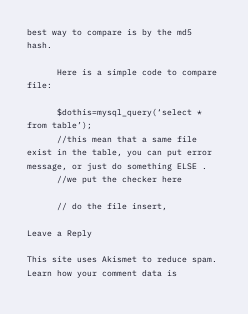best way to compare is by the md5 hash.

      Here is a simple code to compare file:

      $dothis=mysql_query(‘select * from table’);
      //this mean that a same file exist in the table, you can put error message, or just do something ELSE .
      //we put the checker here

      // do the file insert,

Leave a Reply

This site uses Akismet to reduce spam. Learn how your comment data is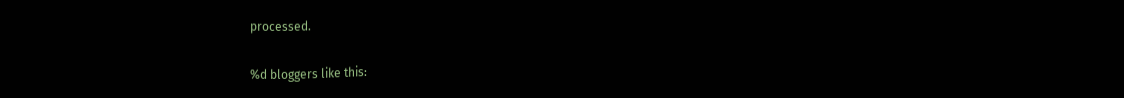processed.

%d bloggers like this: